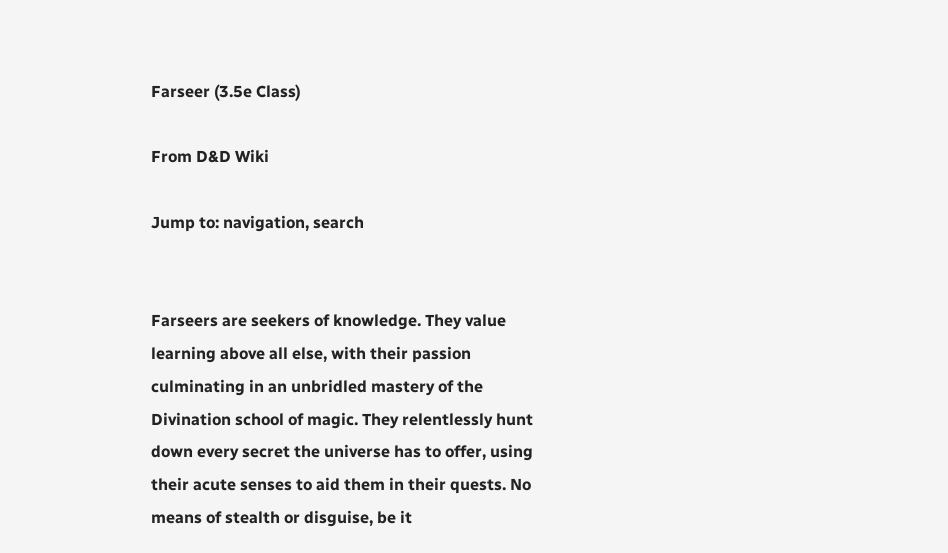Farseer (3.5e Class)

From D&D Wiki

Jump to: navigation, search


Farseers are seekers of knowledge. They value learning above all else, with their passion culminating in an unbridled mastery of the Divination school of magic. They relentlessly hunt down every secret the universe has to offer, using their acute senses to aid them in their quests. No means of stealth or disguise, be it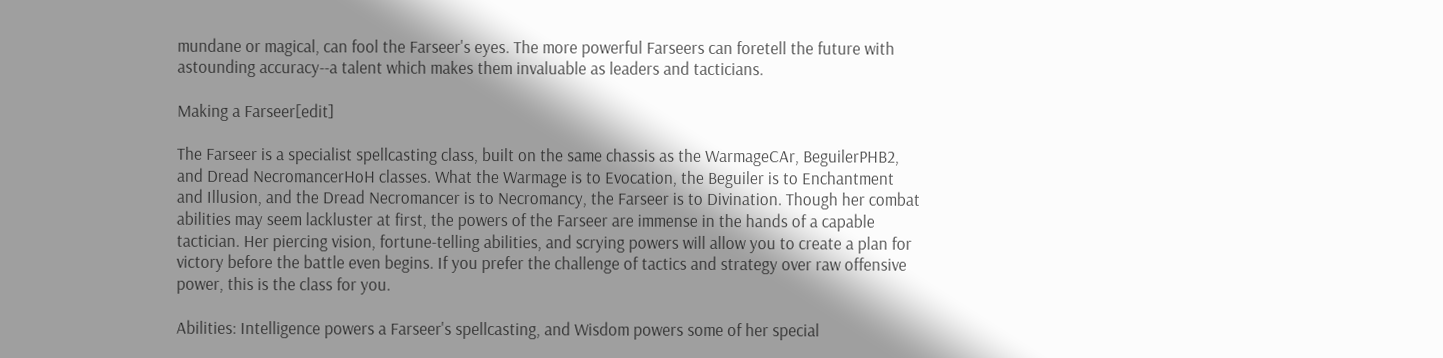mundane or magical, can fool the Farseer's eyes. The more powerful Farseers can foretell the future with astounding accuracy--a talent which makes them invaluable as leaders and tacticians.

Making a Farseer[edit]

The Farseer is a specialist spellcasting class, built on the same chassis as the WarmageCAr, BeguilerPHB2, and Dread NecromancerHoH classes. What the Warmage is to Evocation, the Beguiler is to Enchantment and Illusion, and the Dread Necromancer is to Necromancy, the Farseer is to Divination. Though her combat abilities may seem lackluster at first, the powers of the Farseer are immense in the hands of a capable tactician. Her piercing vision, fortune-telling abilities, and scrying powers will allow you to create a plan for victory before the battle even begins. If you prefer the challenge of tactics and strategy over raw offensive power, this is the class for you.

Abilities: Intelligence powers a Farseer's spellcasting, and Wisdom powers some of her special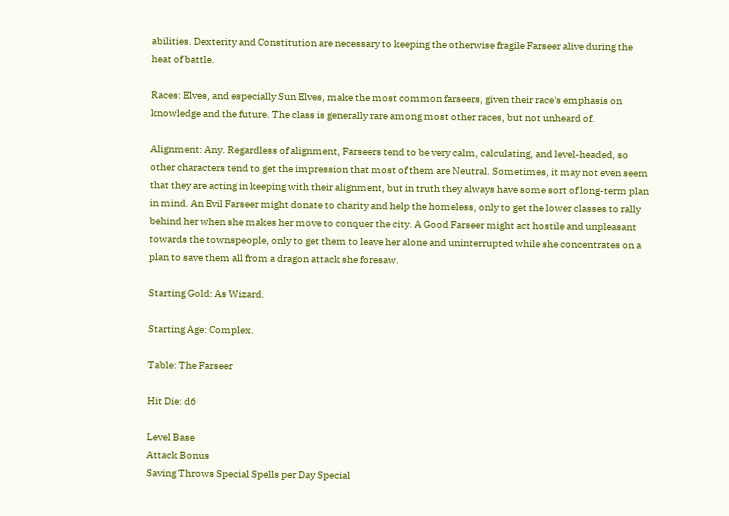abilities. Dexterity and Constitution are necessary to keeping the otherwise fragile Farseer alive during the heat of battle.

Races: Elves, and especially Sun Elves, make the most common farseers, given their race's emphasis on knowledge and the future. The class is generally rare among most other races, but not unheard of.

Alignment: Any. Regardless of alignment, Farseers tend to be very calm, calculating, and level-headed, so other characters tend to get the impression that most of them are Neutral. Sometimes, it may not even seem that they are acting in keeping with their alignment, but in truth they always have some sort of long-term plan in mind. An Evil Farseer might donate to charity and help the homeless, only to get the lower classes to rally behind her when she makes her move to conquer the city. A Good Farseer might act hostile and unpleasant towards the townspeople, only to get them to leave her alone and uninterrupted while she concentrates on a plan to save them all from a dragon attack she foresaw.

Starting Gold: As Wizard.

Starting Age: Complex.

Table: The Farseer

Hit Die: d6

Level Base
Attack Bonus
Saving Throws Special Spells per Day Special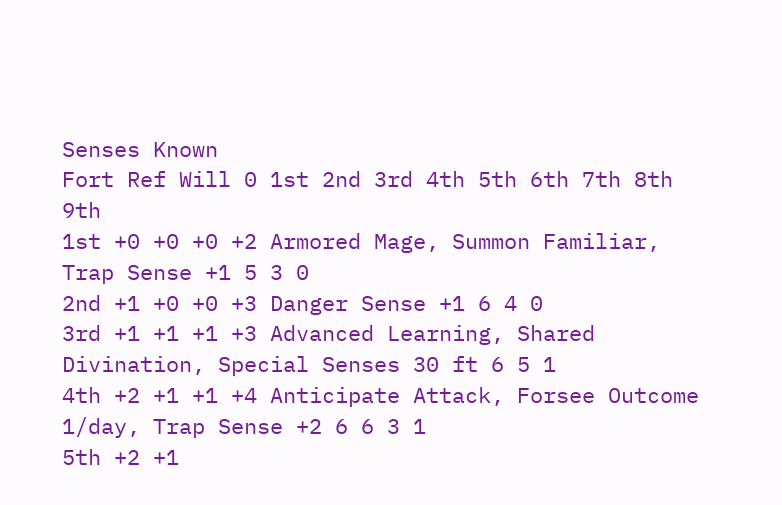Senses Known
Fort Ref Will 0 1st 2nd 3rd 4th 5th 6th 7th 8th 9th
1st +0 +0 +0 +2 Armored Mage, Summon Familiar, Trap Sense +1 5 3 0
2nd +1 +0 +0 +3 Danger Sense +1 6 4 0
3rd +1 +1 +1 +3 Advanced Learning, Shared Divination, Special Senses 30 ft 6 5 1
4th +2 +1 +1 +4 Anticipate Attack, Forsee Outcome 1/day, Trap Sense +2 6 6 3 1
5th +2 +1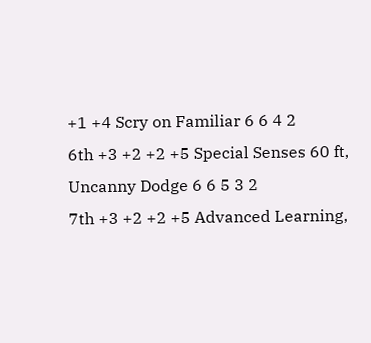+1 +4 Scry on Familiar 6 6 4 2
6th +3 +2 +2 +5 Special Senses 60 ft, Uncanny Dodge 6 6 5 3 2
7th +3 +2 +2 +5 Advanced Learning,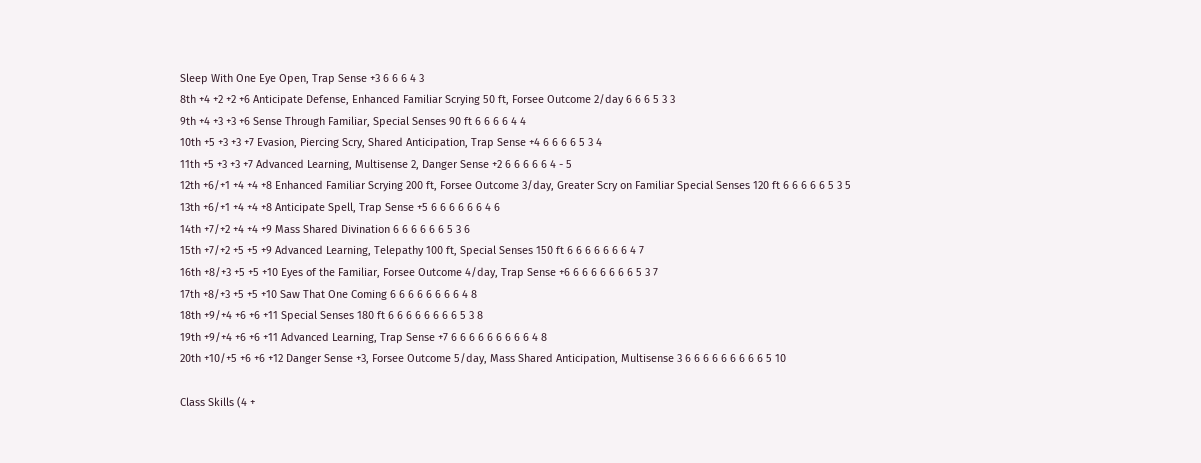Sleep With One Eye Open, Trap Sense +3 6 6 6 4 3
8th +4 +2 +2 +6 Anticipate Defense, Enhanced Familiar Scrying 50 ft, Forsee Outcome 2/day 6 6 6 5 3 3
9th +4 +3 +3 +6 Sense Through Familiar, Special Senses 90 ft 6 6 6 6 4 4
10th +5 +3 +3 +7 Evasion, Piercing Scry, Shared Anticipation, Trap Sense +4 6 6 6 6 5 3 4
11th +5 +3 +3 +7 Advanced Learning, Multisense 2, Danger Sense +2 6 6 6 6 6 4 - 5
12th +6/+1 +4 +4 +8 Enhanced Familiar Scrying 200 ft, Forsee Outcome 3/day, Greater Scry on Familiar Special Senses 120 ft 6 6 6 6 6 5 3 5
13th +6/+1 +4 +4 +8 Anticipate Spell, Trap Sense +5 6 6 6 6 6 6 4 6
14th +7/+2 +4 +4 +9 Mass Shared Divination 6 6 6 6 6 6 5 3 6
15th +7/+2 +5 +5 +9 Advanced Learning, Telepathy 100 ft, Special Senses 150 ft 6 6 6 6 6 6 6 4 7
16th +8/+3 +5 +5 +10 Eyes of the Familiar, Forsee Outcome 4/day, Trap Sense +6 6 6 6 6 6 6 6 5 3 7
17th +8/+3 +5 +5 +10 Saw That One Coming 6 6 6 6 6 6 6 6 4 8
18th +9/+4 +6 +6 +11 Special Senses 180 ft 6 6 6 6 6 6 6 6 5 3 8
19th +9/+4 +6 +6 +11 Advanced Learning, Trap Sense +7 6 6 6 6 6 6 6 6 6 4 8
20th +10/+5 +6 +6 +12 Danger Sense +3, Forsee Outcome 5/day, Mass Shared Anticipation, Multisense 3 6 6 6 6 6 6 6 6 6 5 10

Class Skills (4 +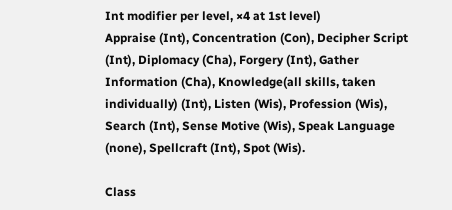Int modifier per level, ×4 at 1st level)
Appraise (Int), Concentration (Con), Decipher Script (Int), Diplomacy (Cha), Forgery (Int), Gather Information (Cha), Knowledge(all skills, taken individually) (Int), Listen (Wis), Profession (Wis), Search (Int), Sense Motive (Wis), Speak Language (none), Spellcraft (Int), Spot (Wis).

Class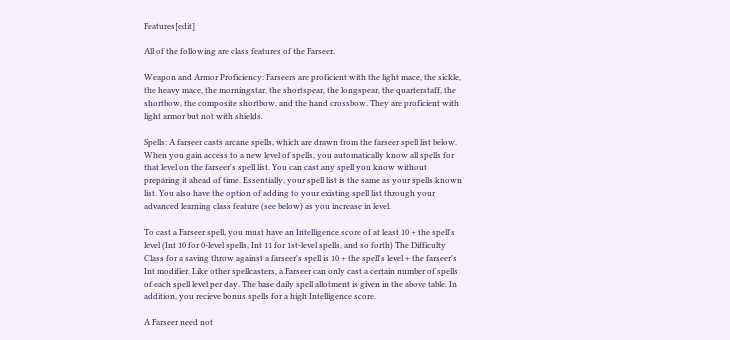Features[edit]

All of the following are class features of the Farseer.

Weapon and Armor Proficiency: Farseers are proficient with the light mace, the sickle, the heavy mace, the morningstar, the shortspear, the longspear, the quarterstaff, the shortbow, the composite shortbow, and the hand crossbow. They are proficient with light armor but not with shields.

Spells: A farseer casts arcane spells, which are drawn from the farseer spell list below. When you gain access to a new level of spells, you automatically know all spells for that level on the farseer's spell list. You can cast any spell you know without preparing it ahead of time. Essentially, your spell list is the same as your spells known list. You also have the option of adding to your existing spell list through your advanced learning class feature (see below) as you increase in level.

To cast a Farseer spell, you must have an Intelligence score of at least 10 + the spell's level (Int 10 for 0-level spells, Int 11 for 1st-level spells, and so forth) The Difficulty Class for a saving throw against a farseer's spell is 10 + the spell's level + the farseer's Int modifier. Like other spellcasters, a Farseer can only cast a certain number of spells of each spell level per day. The base daily spell allotment is given in the above table. In addition, you recieve bonus spells for a high Intelligence score.

A Farseer need not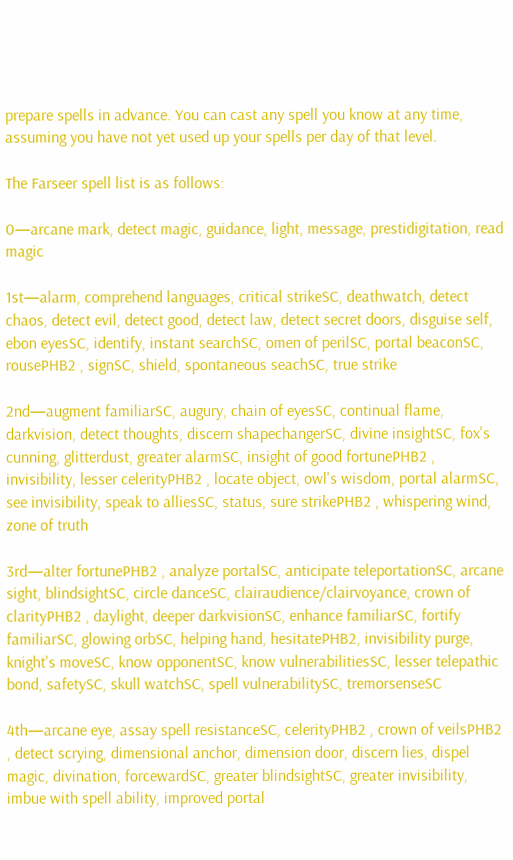prepare spells in advance. You can cast any spell you know at any time, assuming you have not yet used up your spells per day of that level.

The Farseer spell list is as follows:

0—arcane mark, detect magic, guidance, light, message, prestidigitation, read magic

1st—alarm, comprehend languages, critical strikeSC, deathwatch, detect chaos, detect evil, detect good, detect law, detect secret doors, disguise self, ebon eyesSC, identify, instant searchSC, omen of perilSC, portal beaconSC, rousePHB2 , signSC, shield, spontaneous seachSC, true strike

2nd—augment familiarSC, augury, chain of eyesSC, continual flame, darkvision, detect thoughts, discern shapechangerSC, divine insightSC, fox's cunning, glitterdust, greater alarmSC, insight of good fortunePHB2 , invisibility, lesser celerityPHB2 , locate object, owl's wisdom, portal alarmSC, see invisibility, speak to alliesSC, status, sure strikePHB2 , whispering wind, zone of truth

3rd—alter fortunePHB2 , analyze portalSC, anticipate teleportationSC, arcane sight, blindsightSC, circle danceSC, clairaudience/clairvoyance, crown of clarityPHB2 , daylight, deeper darkvisionSC, enhance familiarSC, fortify familiarSC, glowing orbSC, helping hand, hesitatePHB2, invisibility purge, knight's moveSC, know opponentSC, know vulnerabilitiesSC, lesser telepathic bond, safetySC, skull watchSC, spell vulnerabilitySC, tremorsenseSC

4th—arcane eye, assay spell resistanceSC, celerityPHB2 , crown of veilsPHB2 , detect scrying, dimensional anchor, dimension door, discern lies, dispel magic, divination, forcewardSC, greater blindsightSC, greater invisibility, imbue with spell ability, improved portal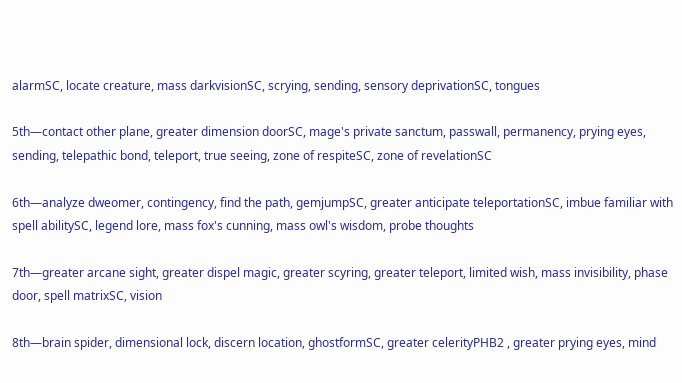alarmSC, locate creature, mass darkvisionSC, scrying, sending, sensory deprivationSC, tongues

5th—contact other plane, greater dimension doorSC, mage's private sanctum, passwall, permanency, prying eyes, sending, telepathic bond, teleport, true seeing, zone of respiteSC, zone of revelationSC

6th—analyze dweomer, contingency, find the path, gemjumpSC, greater anticipate teleportationSC, imbue familiar with spell abilitySC, legend lore, mass fox's cunning, mass owl's wisdom, probe thoughts

7th—greater arcane sight, greater dispel magic, greater scyring, greater teleport, limited wish, mass invisibility, phase door, spell matrixSC, vision

8th—brain spider, dimensional lock, discern location, ghostformSC, greater celerityPHB2 , greater prying eyes, mind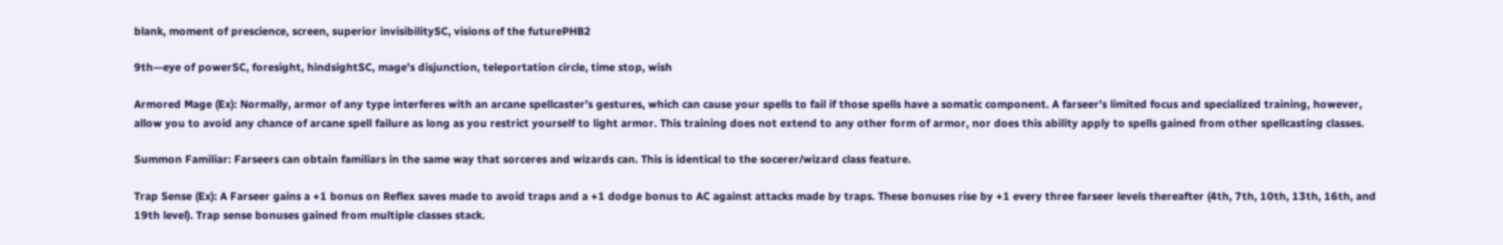blank, moment of prescience, screen, superior invisibilitySC, visions of the futurePHB2

9th—eye of powerSC, foresight, hindsightSC, mage's disjunction, teleportation circle, time stop, wish

Armored Mage (Ex): Normally, armor of any type interferes with an arcane spellcaster's gestures, which can cause your spells to fail if those spells have a somatic component. A farseer's limited focus and specialized training, however, allow you to avoid any chance of arcane spell failure as long as you restrict yourself to light armor. This training does not extend to any other form of armor, nor does this ability apply to spells gained from other spellcasting classes.

Summon Familiar: Farseers can obtain familiars in the same way that sorceres and wizards can. This is identical to the socerer/wizard class feature.

Trap Sense (Ex): A Farseer gains a +1 bonus on Reflex saves made to avoid traps and a +1 dodge bonus to AC against attacks made by traps. These bonuses rise by +1 every three farseer levels thereafter (4th, 7th, 10th, 13th, 16th, and 19th level). Trap sense bonuses gained from multiple classes stack.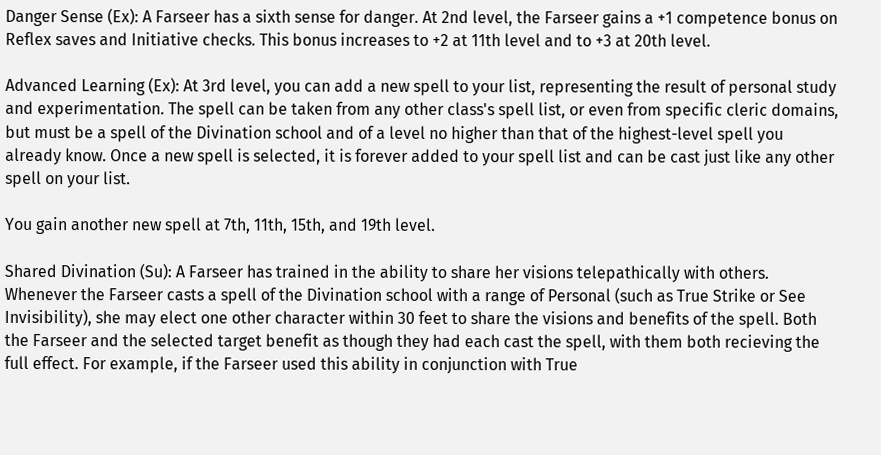Danger Sense (Ex): A Farseer has a sixth sense for danger. At 2nd level, the Farseer gains a +1 competence bonus on Reflex saves and Initiative checks. This bonus increases to +2 at 11th level and to +3 at 20th level.

Advanced Learning (Ex): At 3rd level, you can add a new spell to your list, representing the result of personal study and experimentation. The spell can be taken from any other class's spell list, or even from specific cleric domains, but must be a spell of the Divination school and of a level no higher than that of the highest-level spell you already know. Once a new spell is selected, it is forever added to your spell list and can be cast just like any other spell on your list.

You gain another new spell at 7th, 11th, 15th, and 19th level.

Shared Divination (Su): A Farseer has trained in the ability to share her visions telepathically with others. Whenever the Farseer casts a spell of the Divination school with a range of Personal (such as True Strike or See Invisibility), she may elect one other character within 30 feet to share the visions and benefits of the spell. Both the Farseer and the selected target benefit as though they had each cast the spell, with them both recieving the full effect. For example, if the Farseer used this ability in conjunction with True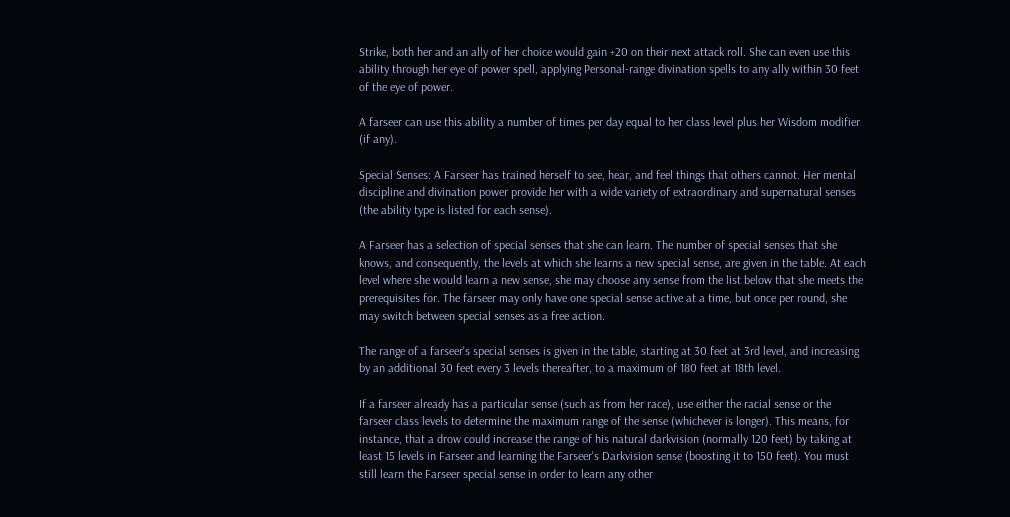Strike, both her and an ally of her choice would gain +20 on their next attack roll. She can even use this ability through her eye of power spell, applying Personal-range divination spells to any ally within 30 feet of the eye of power.

A farseer can use this ability a number of times per day equal to her class level plus her Wisdom modifier (if any).

Special Senses: A Farseer has trained herself to see, hear, and feel things that others cannot. Her mental discipline and divination power provide her with a wide variety of extraordinary and supernatural senses (the ability type is listed for each sense).

A Farseer has a selection of special senses that she can learn. The number of special senses that she knows, and consequently, the levels at which she learns a new special sense, are given in the table. At each level where she would learn a new sense, she may choose any sense from the list below that she meets the prerequisites for. The farseer may only have one special sense active at a time, but once per round, she may switch between special senses as a free action.

The range of a farseer's special senses is given in the table, starting at 30 feet at 3rd level, and increasing by an additional 30 feet every 3 levels thereafter, to a maximum of 180 feet at 18th level.

If a farseer already has a particular sense (such as from her race), use either the racial sense or the farseer class levels to determine the maximum range of the sense (whichever is longer). This means, for instance, that a drow could increase the range of his natural darkvision (normally 120 feet) by taking at least 15 levels in Farseer and learning the Farseer's Darkvision sense (boosting it to 150 feet). You must still learn the Farseer special sense in order to learn any other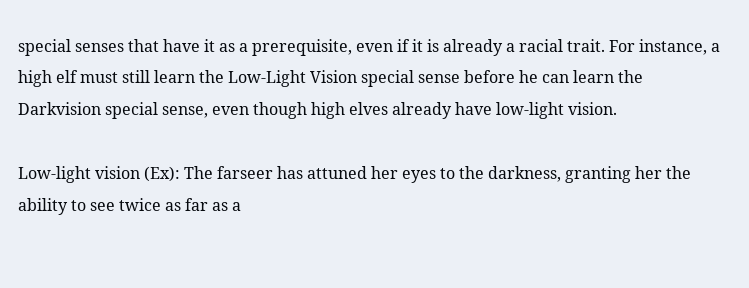special senses that have it as a prerequisite, even if it is already a racial trait. For instance, a high elf must still learn the Low-Light Vision special sense before he can learn the Darkvision special sense, even though high elves already have low-light vision.

Low-light vision (Ex): The farseer has attuned her eyes to the darkness, granting her the ability to see twice as far as a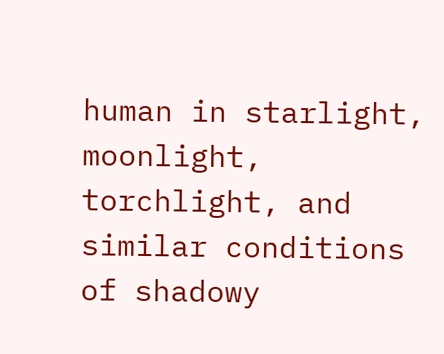human in starlight, moonlight, torchlight, and similar conditions of shadowy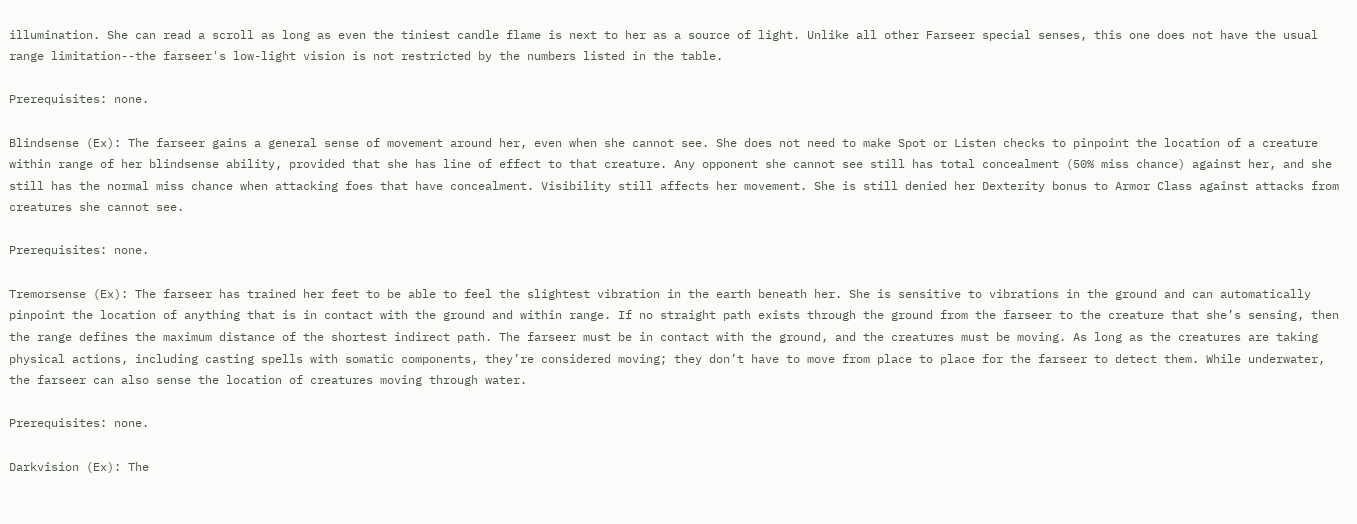illumination. She can read a scroll as long as even the tiniest candle flame is next to her as a source of light. Unlike all other Farseer special senses, this one does not have the usual range limitation--the farseer's low-light vision is not restricted by the numbers listed in the table.

Prerequisites: none.

Blindsense (Ex): The farseer gains a general sense of movement around her, even when she cannot see. She does not need to make Spot or Listen checks to pinpoint the location of a creature within range of her blindsense ability, provided that she has line of effect to that creature. Any opponent she cannot see still has total concealment (50% miss chance) against her, and she still has the normal miss chance when attacking foes that have concealment. Visibility still affects her movement. She is still denied her Dexterity bonus to Armor Class against attacks from creatures she cannot see.

Prerequisites: none.

Tremorsense (Ex): The farseer has trained her feet to be able to feel the slightest vibration in the earth beneath her. She is sensitive to vibrations in the ground and can automatically pinpoint the location of anything that is in contact with the ground and within range. If no straight path exists through the ground from the farseer to the creature that she’s sensing, then the range defines the maximum distance of the shortest indirect path. The farseer must be in contact with the ground, and the creatures must be moving. As long as the creatures are taking physical actions, including casting spells with somatic components, they’re considered moving; they don’t have to move from place to place for the farseer to detect them. While underwater, the farseer can also sense the location of creatures moving through water.

Prerequisites: none.

Darkvision (Ex): The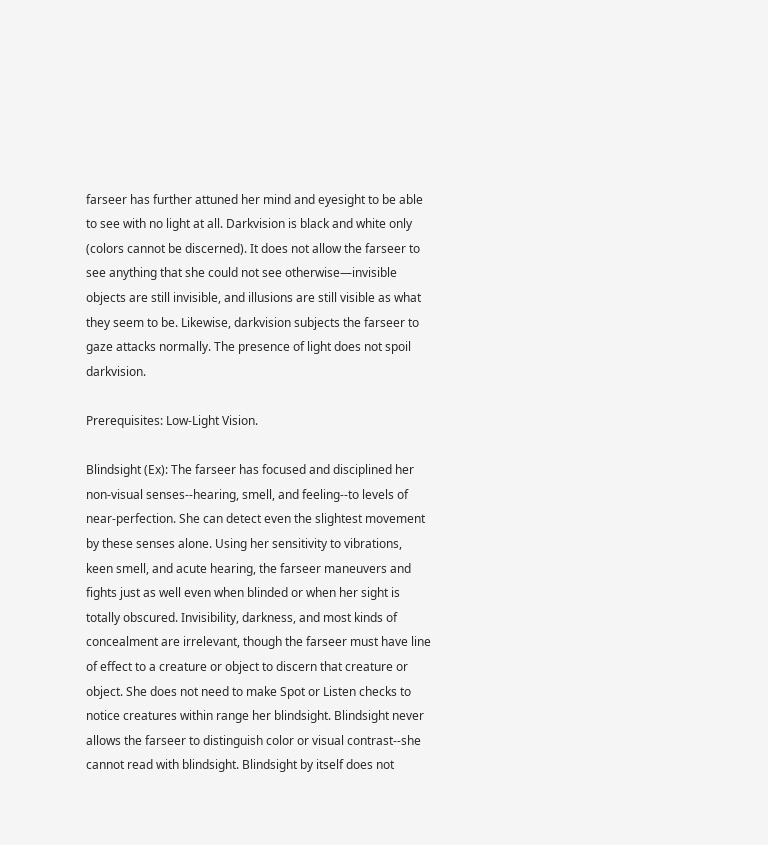farseer has further attuned her mind and eyesight to be able to see with no light at all. Darkvision is black and white only (colors cannot be discerned). It does not allow the farseer to see anything that she could not see otherwise—invisible objects are still invisible, and illusions are still visible as what they seem to be. Likewise, darkvision subjects the farseer to gaze attacks normally. The presence of light does not spoil darkvision.

Prerequisites: Low-Light Vision.

Blindsight (Ex): The farseer has focused and disciplined her non-visual senses--hearing, smell, and feeling--to levels of near-perfection. She can detect even the slightest movement by these senses alone. Using her sensitivity to vibrations, keen smell, and acute hearing, the farseer maneuvers and fights just as well even when blinded or when her sight is totally obscured. Invisibility, darkness, and most kinds of concealment are irrelevant, though the farseer must have line of effect to a creature or object to discern that creature or object. She does not need to make Spot or Listen checks to notice creatures within range her blindsight. Blindsight never allows the farseer to distinguish color or visual contrast--she cannot read with blindsight. Blindsight by itself does not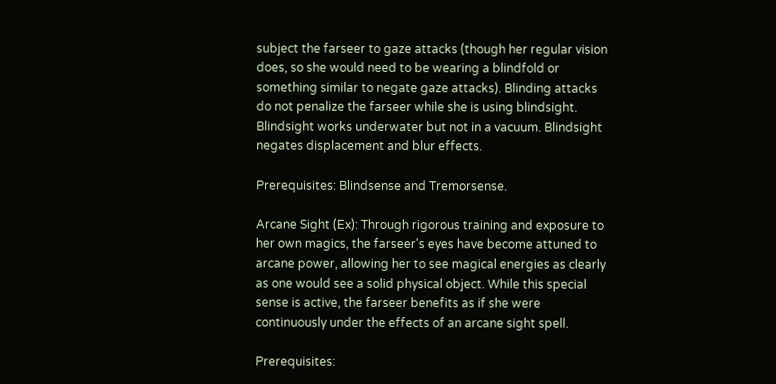subject the farseer to gaze attacks (though her regular vision does, so she would need to be wearing a blindfold or something similar to negate gaze attacks). Blinding attacks do not penalize the farseer while she is using blindsight. Blindsight works underwater but not in a vacuum. Blindsight negates displacement and blur effects.

Prerequisites: Blindsense and Tremorsense.

Arcane Sight (Ex): Through rigorous training and exposure to her own magics, the farseer's eyes have become attuned to arcane power, allowing her to see magical energies as clearly as one would see a solid physical object. While this special sense is active, the farseer benefits as if she were continuously under the effects of an arcane sight spell.

Prerequisites: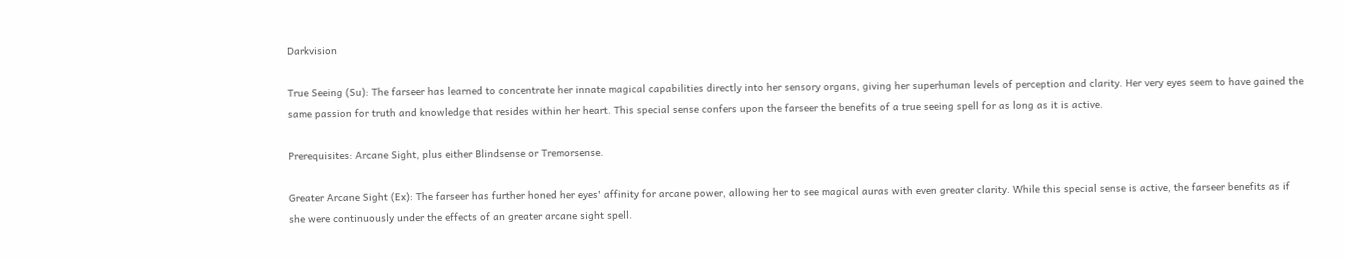Darkvision

True Seeing (Su): The farseer has learned to concentrate her innate magical capabilities directly into her sensory organs, giving her superhuman levels of perception and clarity. Her very eyes seem to have gained the same passion for truth and knowledge that resides within her heart. This special sense confers upon the farseer the benefits of a true seeing spell for as long as it is active.

Prerequisites: Arcane Sight, plus either Blindsense or Tremorsense.

Greater Arcane Sight (Ex): The farseer has further honed her eyes' affinity for arcane power, allowing her to see magical auras with even greater clarity. While this special sense is active, the farseer benefits as if she were continuously under the effects of an greater arcane sight spell.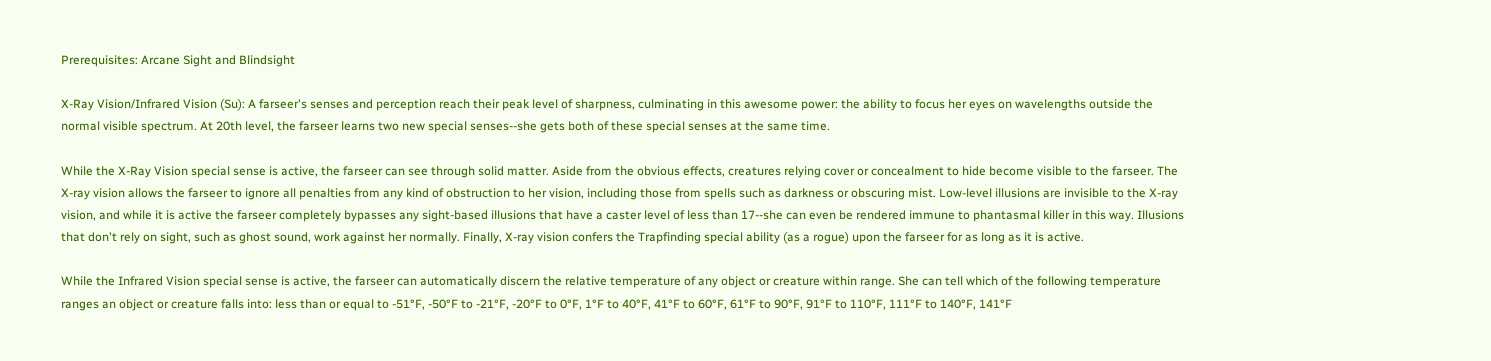Prerequisites: Arcane Sight and Blindsight

X-Ray Vision/Infrared Vision (Su): A farseer's senses and perception reach their peak level of sharpness, culminating in this awesome power: the ability to focus her eyes on wavelengths outside the normal visible spectrum. At 20th level, the farseer learns two new special senses--she gets both of these special senses at the same time.

While the X-Ray Vision special sense is active, the farseer can see through solid matter. Aside from the obvious effects, creatures relying cover or concealment to hide become visible to the farseer. The X-ray vision allows the farseer to ignore all penalties from any kind of obstruction to her vision, including those from spells such as darkness or obscuring mist. Low-level illusions are invisible to the X-ray vision, and while it is active the farseer completely bypasses any sight-based illusions that have a caster level of less than 17--she can even be rendered immune to phantasmal killer in this way. Illusions that don't rely on sight, such as ghost sound, work against her normally. Finally, X-ray vision confers the Trapfinding special ability (as a rogue) upon the farseer for as long as it is active.

While the Infrared Vision special sense is active, the farseer can automatically discern the relative temperature of any object or creature within range. She can tell which of the following temperature ranges an object or creature falls into: less than or equal to -51°F, -50°F to -21°F, -20°F to 0°F, 1°F to 40°F, 41°F to 60°F, 61°F to 90°F, 91°F to 110°F, 111°F to 140°F, 141°F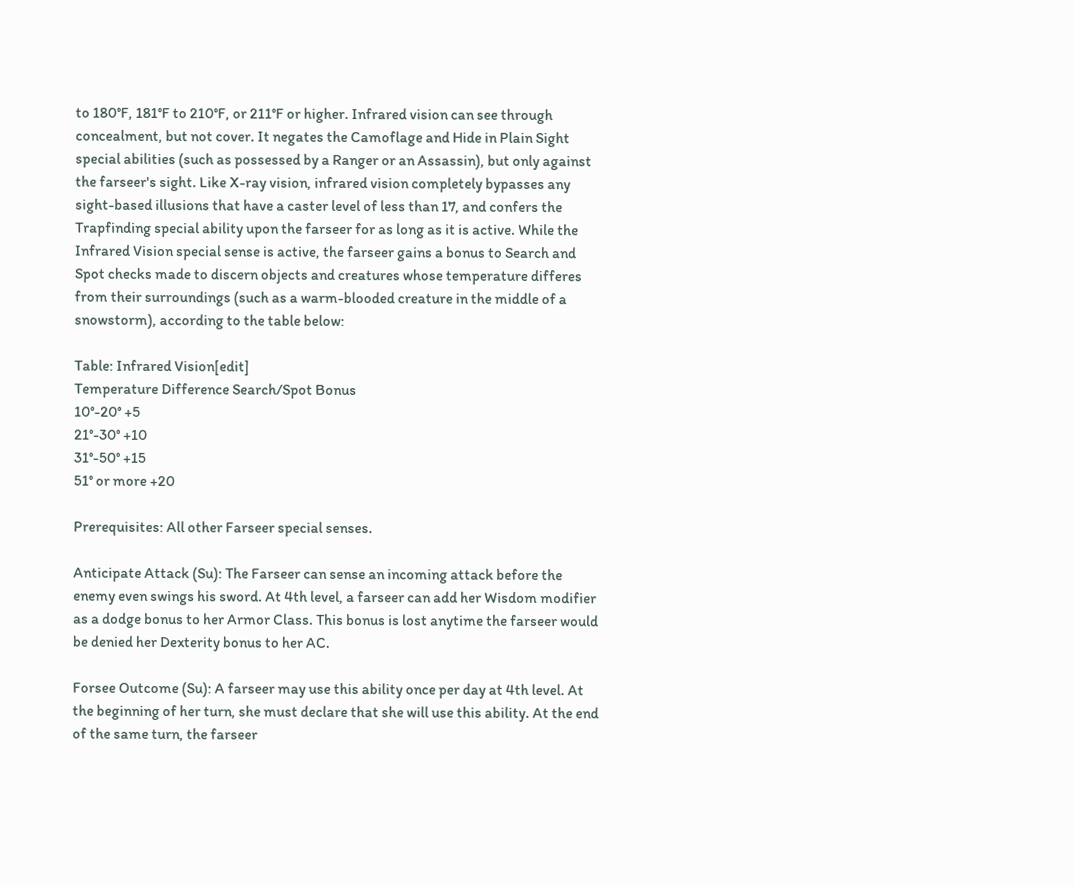to 180°F, 181°F to 210°F, or 211°F or higher. Infrared vision can see through concealment, but not cover. It negates the Camoflage and Hide in Plain Sight special abilities (such as possessed by a Ranger or an Assassin), but only against the farseer's sight. Like X-ray vision, infrared vision completely bypasses any sight-based illusions that have a caster level of less than 17, and confers the Trapfinding special ability upon the farseer for as long as it is active. While the Infrared Vision special sense is active, the farseer gains a bonus to Search and Spot checks made to discern objects and creatures whose temperature differes from their surroundings (such as a warm-blooded creature in the middle of a snowstorm), according to the table below:

Table: Infrared Vision[edit]
Temperature Difference Search/Spot Bonus
10°-20° +5
21°-30° +10
31°-50° +15
51° or more +20

Prerequisites: All other Farseer special senses.

Anticipate Attack (Su): The Farseer can sense an incoming attack before the enemy even swings his sword. At 4th level, a farseer can add her Wisdom modifier as a dodge bonus to her Armor Class. This bonus is lost anytime the farseer would be denied her Dexterity bonus to her AC.

Forsee Outcome (Su): A farseer may use this ability once per day at 4th level. At the beginning of her turn, she must declare that she will use this ability. At the end of the same turn, the farseer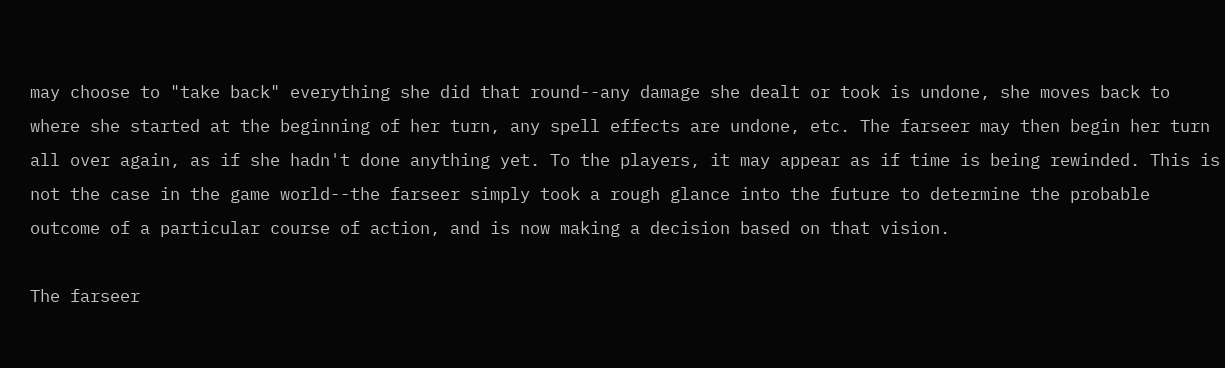may choose to "take back" everything she did that round--any damage she dealt or took is undone, she moves back to where she started at the beginning of her turn, any spell effects are undone, etc. The farseer may then begin her turn all over again, as if she hadn't done anything yet. To the players, it may appear as if time is being rewinded. This is not the case in the game world--the farseer simply took a rough glance into the future to determine the probable outcome of a particular course of action, and is now making a decision based on that vision.

The farseer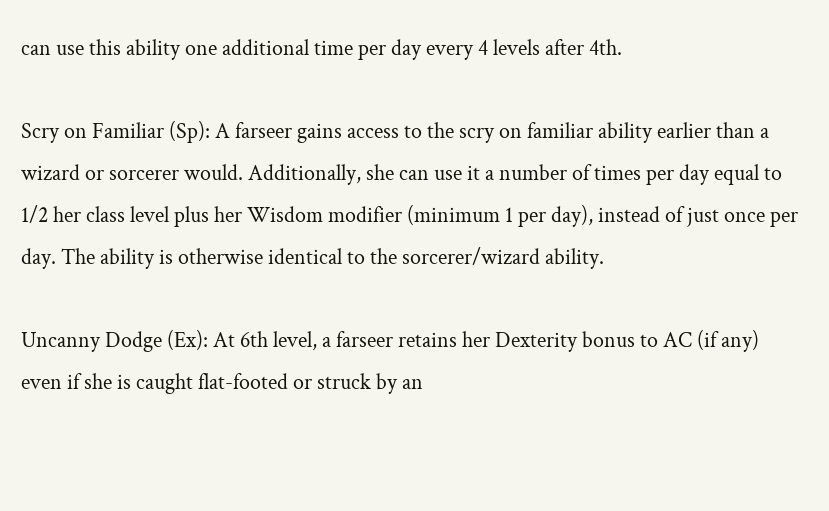can use this ability one additional time per day every 4 levels after 4th.

Scry on Familiar (Sp): A farseer gains access to the scry on familiar ability earlier than a wizard or sorcerer would. Additionally, she can use it a number of times per day equal to 1/2 her class level plus her Wisdom modifier (minimum 1 per day), instead of just once per day. The ability is otherwise identical to the sorcerer/wizard ability.

Uncanny Dodge (Ex): At 6th level, a farseer retains her Dexterity bonus to AC (if any) even if she is caught flat-footed or struck by an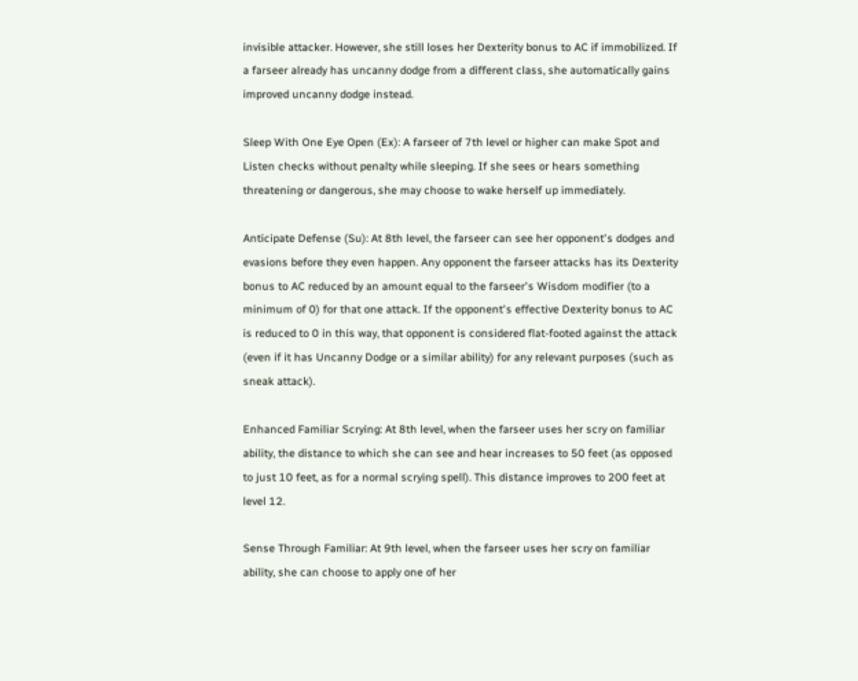invisible attacker. However, she still loses her Dexterity bonus to AC if immobilized. If a farseer already has uncanny dodge from a different class, she automatically gains improved uncanny dodge instead.

Sleep With One Eye Open (Ex): A farseer of 7th level or higher can make Spot and Listen checks without penalty while sleeping. If she sees or hears something threatening or dangerous, she may choose to wake herself up immediately.

Anticipate Defense (Su): At 8th level, the farseer can see her opponent's dodges and evasions before they even happen. Any opponent the farseer attacks has its Dexterity bonus to AC reduced by an amount equal to the farseer's Wisdom modifier (to a minimum of 0) for that one attack. If the opponent's effective Dexterity bonus to AC is reduced to 0 in this way, that opponent is considered flat-footed against the attack (even if it has Uncanny Dodge or a similar ability) for any relevant purposes (such as sneak attack).

Enhanced Familiar Scrying: At 8th level, when the farseer uses her scry on familiar ability, the distance to which she can see and hear increases to 50 feet (as opposed to just 10 feet, as for a normal scrying spell). This distance improves to 200 feet at level 12.

Sense Through Familiar: At 9th level, when the farseer uses her scry on familiar ability, she can choose to apply one of her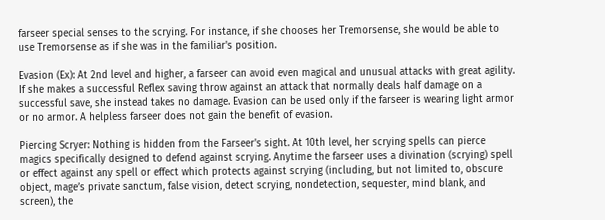farseer special senses to the scrying. For instance, if she chooses her Tremorsense, she would be able to use Tremorsense as if she was in the familiar's position.

Evasion (Ex): At 2nd level and higher, a farseer can avoid even magical and unusual attacks with great agility. If she makes a successful Reflex saving throw against an attack that normally deals half damage on a successful save, she instead takes no damage. Evasion can be used only if the farseer is wearing light armor or no armor. A helpless farseer does not gain the benefit of evasion.

Piercing Scryer: Nothing is hidden from the Farseer's sight. At 10th level, her scrying spells can pierce magics specifically designed to defend against scrying. Anytime the farseer uses a divination (scrying) spell or effect against any spell or effect which protects against scrying (including, but not limited to, obscure object, mage’s private sanctum, false vision, detect scrying, nondetection, sequester, mind blank, and screen), the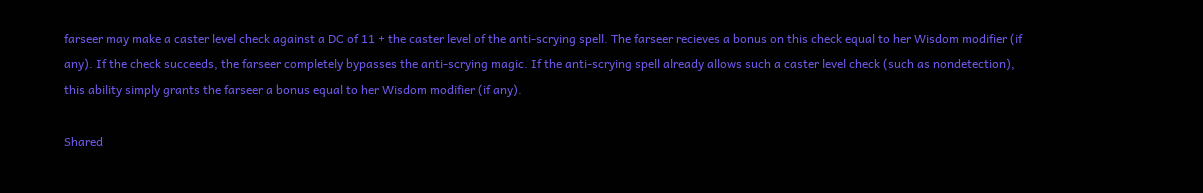farseer may make a caster level check against a DC of 11 + the caster level of the anti-scrying spell. The farseer recieves a bonus on this check equal to her Wisdom modifier (if any). If the check succeeds, the farseer completely bypasses the anti-scrying magic. If the anti-scrying spell already allows such a caster level check (such as nondetection), this ability simply grants the farseer a bonus equal to her Wisdom modifier (if any).

Shared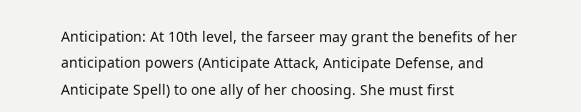Anticipation: At 10th level, the farseer may grant the benefits of her anticipation powers (Anticipate Attack, Anticipate Defense, and Anticipate Spell) to one ally of her choosing. She must first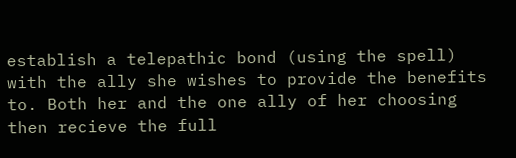establish a telepathic bond (using the spell) with the ally she wishes to provide the benefits to. Both her and the one ally of her choosing then recieve the full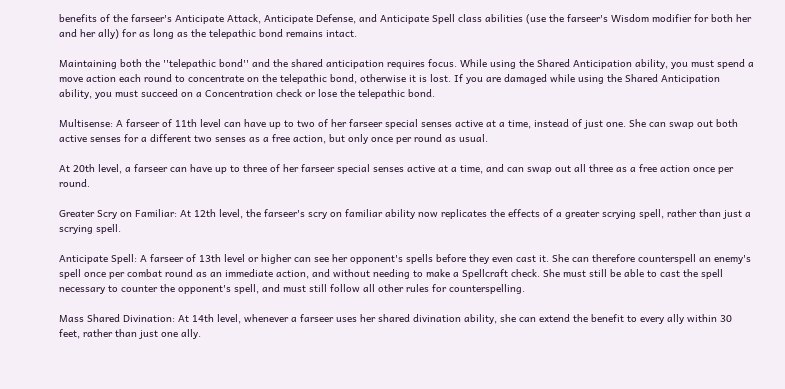benefits of the farseer's Anticipate Attack, Anticipate Defense, and Anticipate Spell class abilities (use the farseer's Wisdom modifier for both her and her ally) for as long as the telepathic bond remains intact.

Maintaining both the ''telepathic bond'' and the shared anticipation requires focus. While using the Shared Anticipation ability, you must spend a move action each round to concentrate on the telepathic bond, otherwise it is lost. If you are damaged while using the Shared Anticipation ability, you must succeed on a Concentration check or lose the telepathic bond.

Multisense: A farseer of 11th level can have up to two of her farseer special senses active at a time, instead of just one. She can swap out both active senses for a different two senses as a free action, but only once per round as usual.

At 20th level, a farseer can have up to three of her farseer special senses active at a time, and can swap out all three as a free action once per round.

Greater Scry on Familiar: At 12th level, the farseer's scry on familiar ability now replicates the effects of a greater scrying spell, rather than just a scrying spell.

Anticipate Spell: A farseer of 13th level or higher can see her opponent's spells before they even cast it. She can therefore counterspell an enemy's spell once per combat round as an immediate action, and without needing to make a Spellcraft check. She must still be able to cast the spell necessary to counter the opponent's spell, and must still follow all other rules for counterspelling.

Mass Shared Divination: At 14th level, whenever a farseer uses her shared divination ability, she can extend the benefit to every ally within 30 feet, rather than just one ally.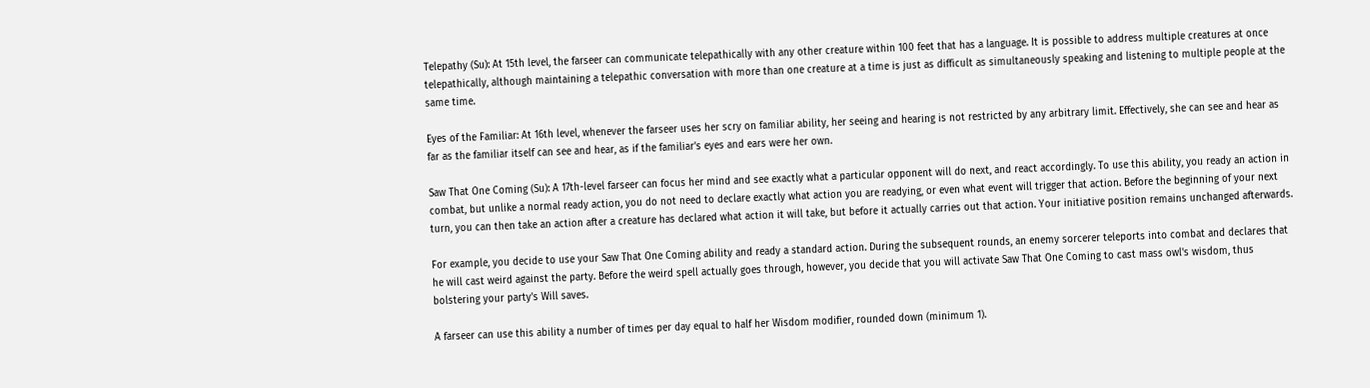Telepathy (Su): At 15th level, the farseer can communicate telepathically with any other creature within 100 feet that has a language. It is possible to address multiple creatures at once telepathically, although maintaining a telepathic conversation with more than one creature at a time is just as difficult as simultaneously speaking and listening to multiple people at the same time.

Eyes of the Familiar: At 16th level, whenever the farseer uses her scry on familiar ability, her seeing and hearing is not restricted by any arbitrary limit. Effectively, she can see and hear as far as the familiar itself can see and hear, as if the familiar's eyes and ears were her own.

Saw That One Coming (Su): A 17th-level farseer can focus her mind and see exactly what a particular opponent will do next, and react accordingly. To use this ability, you ready an action in combat, but unlike a normal ready action, you do not need to declare exactly what action you are readying, or even what event will trigger that action. Before the beginning of your next turn, you can then take an action after a creature has declared what action it will take, but before it actually carries out that action. Your initiative position remains unchanged afterwards.

For example, you decide to use your Saw That One Coming ability and ready a standard action. During the subsequent rounds, an enemy sorcerer teleports into combat and declares that he will cast weird against the party. Before the weird spell actually goes through, however, you decide that you will activate Saw That One Coming to cast mass owl's wisdom, thus bolstering your party's Will saves.

A farseer can use this ability a number of times per day equal to half her Wisdom modifier, rounded down (minimum 1).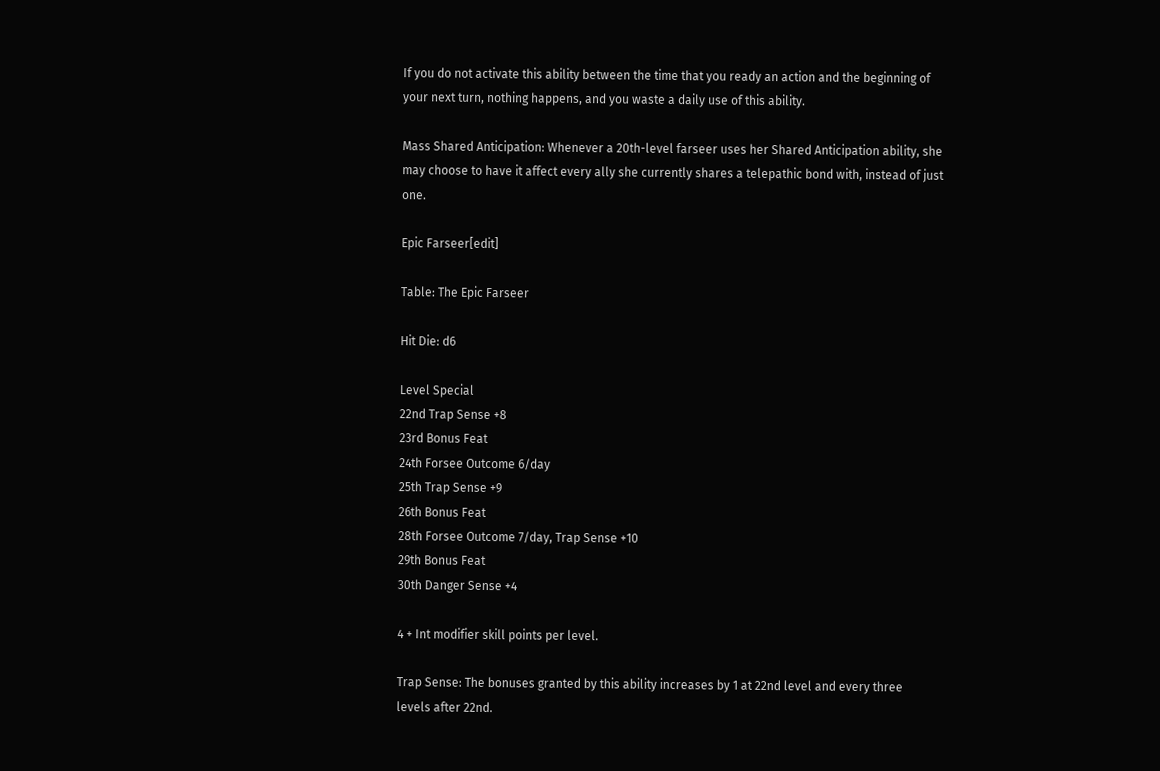If you do not activate this ability between the time that you ready an action and the beginning of your next turn, nothing happens, and you waste a daily use of this ability.

Mass Shared Anticipation: Whenever a 20th-level farseer uses her Shared Anticipation ability, she may choose to have it affect every ally she currently shares a telepathic bond with, instead of just one.

Epic Farseer[edit]

Table: The Epic Farseer

Hit Die: d6

Level Special
22nd Trap Sense +8
23rd Bonus Feat
24th Forsee Outcome 6/day
25th Trap Sense +9
26th Bonus Feat
28th Forsee Outcome 7/day, Trap Sense +10
29th Bonus Feat
30th Danger Sense +4

4 + Int modifier skill points per level.

Trap Sense: The bonuses granted by this ability increases by 1 at 22nd level and every three levels after 22nd.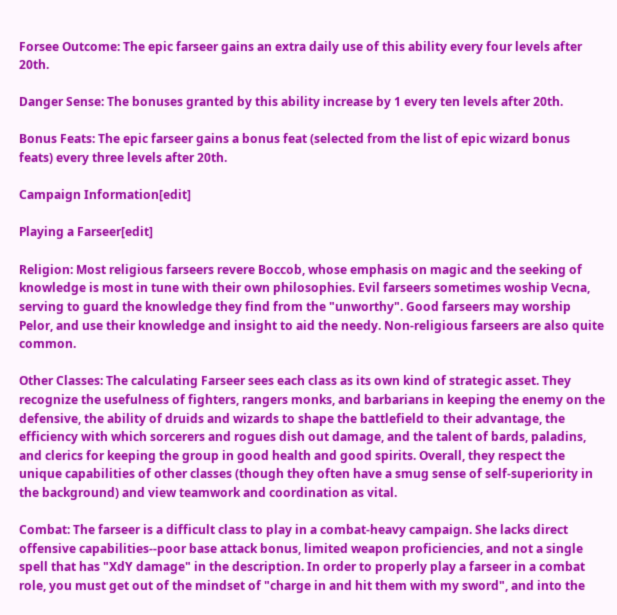Forsee Outcome: The epic farseer gains an extra daily use of this ability every four levels after 20th.

Danger Sense: The bonuses granted by this ability increase by 1 every ten levels after 20th.

Bonus Feats: The epic farseer gains a bonus feat (selected from the list of epic wizard bonus feats) every three levels after 20th.

Campaign Information[edit]

Playing a Farseer[edit]

Religion: Most religious farseers revere Boccob, whose emphasis on magic and the seeking of knowledge is most in tune with their own philosophies. Evil farseers sometimes woship Vecna, serving to guard the knowledge they find from the "unworthy". Good farseers may worship Pelor, and use their knowledge and insight to aid the needy. Non-religious farseers are also quite common.

Other Classes: The calculating Farseer sees each class as its own kind of strategic asset. They recognize the usefulness of fighters, rangers monks, and barbarians in keeping the enemy on the defensive, the ability of druids and wizards to shape the battlefield to their advantage, the efficiency with which sorcerers and rogues dish out damage, and the talent of bards, paladins, and clerics for keeping the group in good health and good spirits. Overall, they respect the unique capabilities of other classes (though they often have a smug sense of self-superiority in the background) and view teamwork and coordination as vital.

Combat: The farseer is a difficult class to play in a combat-heavy campaign. She lacks direct offensive capabilities--poor base attack bonus, limited weapon proficiencies, and not a single spell that has "XdY damage" in the description. In order to properly play a farseer in a combat role, you must get out of the mindset of "charge in and hit them with my sword", and into the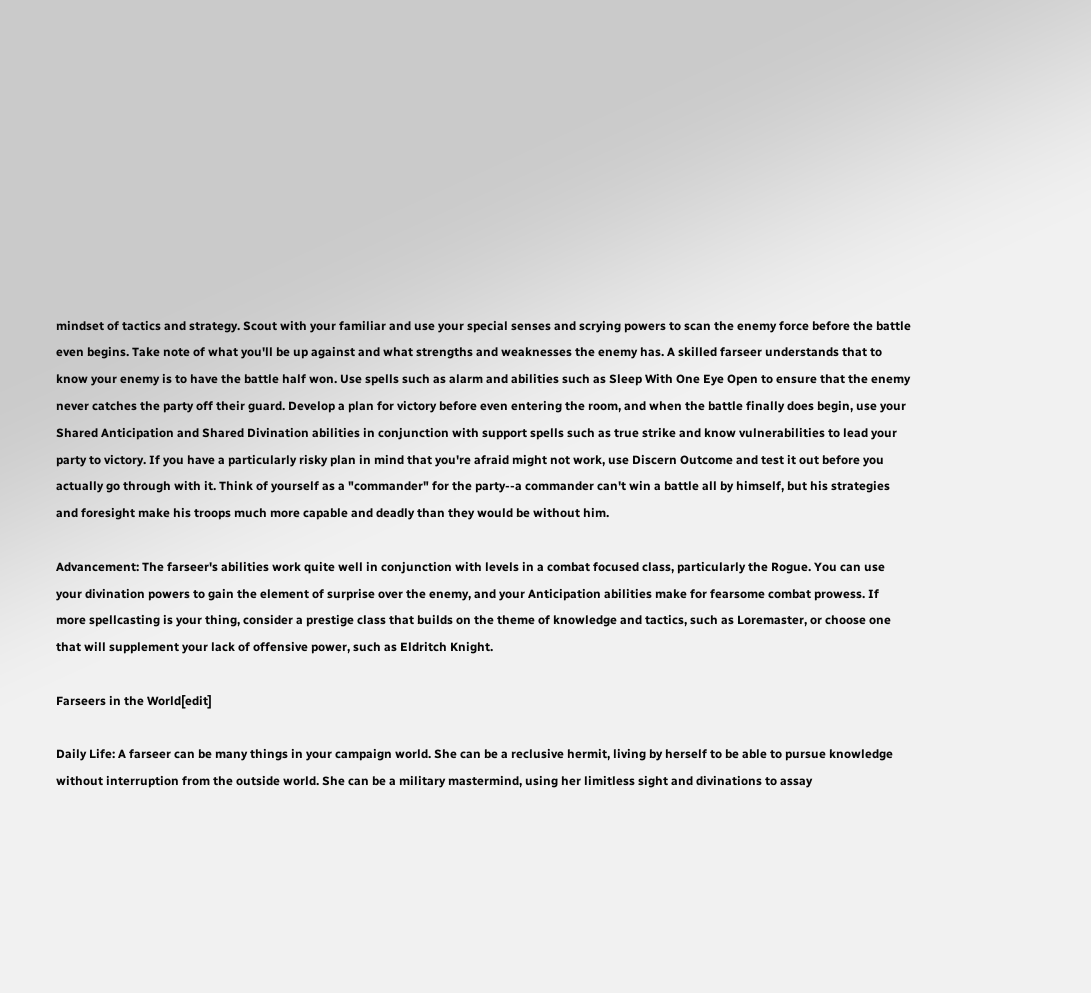mindset of tactics and strategy. Scout with your familiar and use your special senses and scrying powers to scan the enemy force before the battle even begins. Take note of what you'll be up against and what strengths and weaknesses the enemy has. A skilled farseer understands that to know your enemy is to have the battle half won. Use spells such as alarm and abilities such as Sleep With One Eye Open to ensure that the enemy never catches the party off their guard. Develop a plan for victory before even entering the room, and when the battle finally does begin, use your Shared Anticipation and Shared Divination abilities in conjunction with support spells such as true strike and know vulnerabilities to lead your party to victory. If you have a particularly risky plan in mind that you're afraid might not work, use Discern Outcome and test it out before you actually go through with it. Think of yourself as a "commander" for the party--a commander can't win a battle all by himself, but his strategies and foresight make his troops much more capable and deadly than they would be without him.

Advancement: The farseer's abilities work quite well in conjunction with levels in a combat focused class, particularly the Rogue. You can use your divination powers to gain the element of surprise over the enemy, and your Anticipation abilities make for fearsome combat prowess. If more spellcasting is your thing, consider a prestige class that builds on the theme of knowledge and tactics, such as Loremaster, or choose one that will supplement your lack of offensive power, such as Eldritch Knight.

Farseers in the World[edit]

Daily Life: A farseer can be many things in your campaign world. She can be a reclusive hermit, living by herself to be able to pursue knowledge without interruption from the outside world. She can be a military mastermind, using her limitless sight and divinations to assay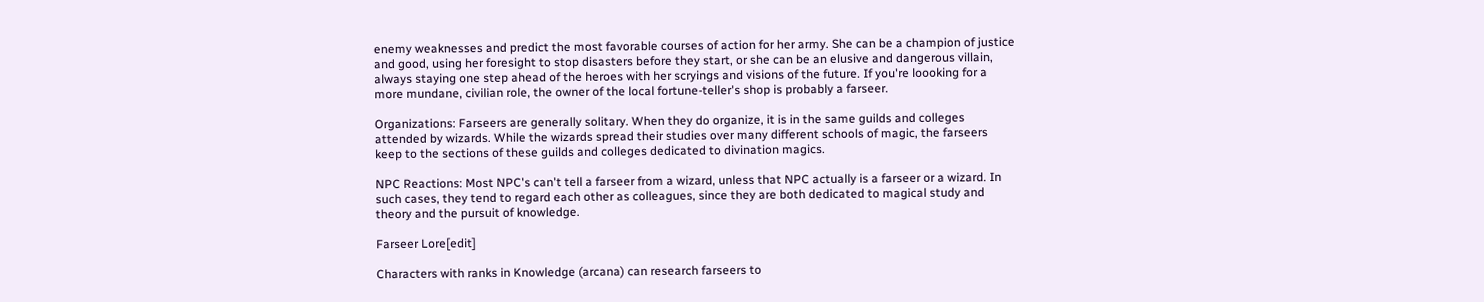enemy weaknesses and predict the most favorable courses of action for her army. She can be a champion of justice and good, using her foresight to stop disasters before they start, or she can be an elusive and dangerous villain, always staying one step ahead of the heroes with her scryings and visions of the future. If you're loooking for a more mundane, civilian role, the owner of the local fortune-teller's shop is probably a farseer.

Organizations: Farseers are generally solitary. When they do organize, it is in the same guilds and colleges attended by wizards. While the wizards spread their studies over many different schools of magic, the farseers keep to the sections of these guilds and colleges dedicated to divination magics.

NPC Reactions: Most NPC's can't tell a farseer from a wizard, unless that NPC actually is a farseer or a wizard. In such cases, they tend to regard each other as colleagues, since they are both dedicated to magical study and theory and the pursuit of knowledge.

Farseer Lore[edit]

Characters with ranks in Knowledge (arcana) can research farseers to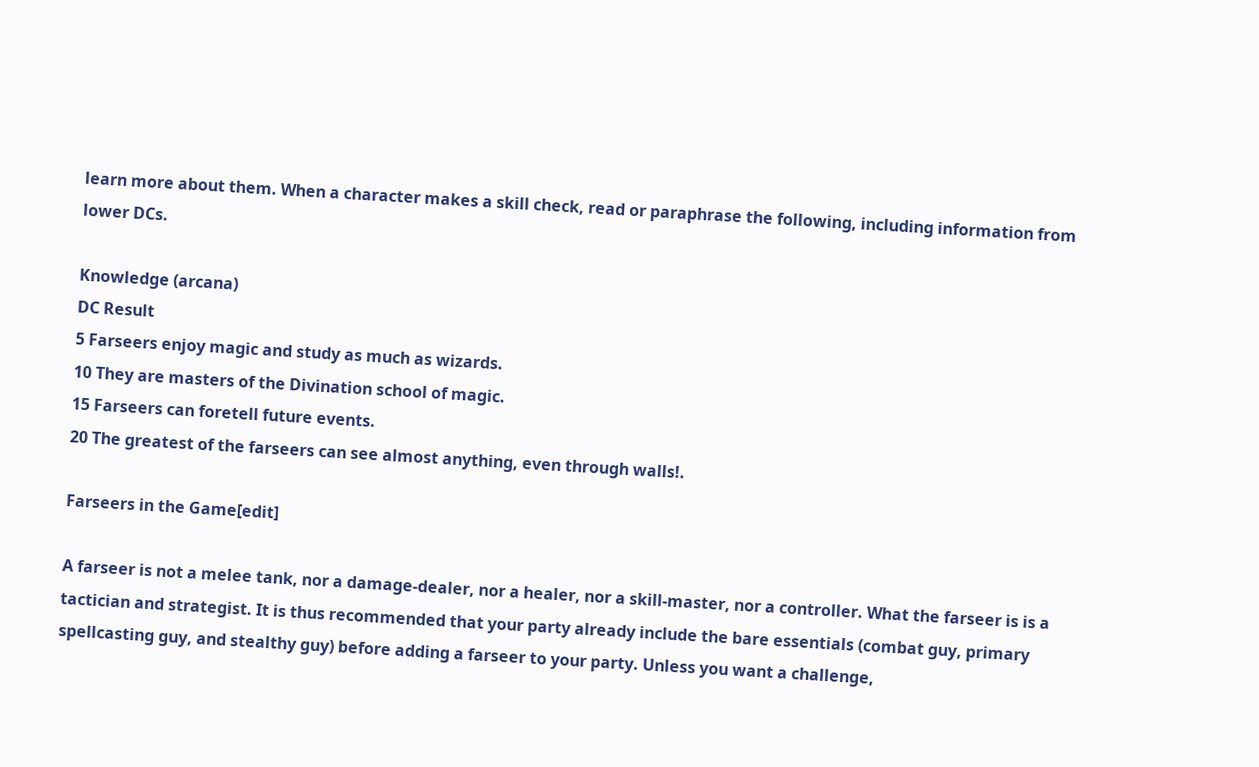learn more about them. When a character makes a skill check, read or paraphrase the following, including information from lower DCs.

Knowledge (arcana)
DC Result
5 Farseers enjoy magic and study as much as wizards.
10 They are masters of the Divination school of magic.
15 Farseers can foretell future events.
20 The greatest of the farseers can see almost anything, even through walls!.

Farseers in the Game[edit]

A farseer is not a melee tank, nor a damage-dealer, nor a healer, nor a skill-master, nor a controller. What the farseer is is a tactician and strategist. It is thus recommended that your party already include the bare essentials (combat guy, primary spellcasting guy, and stealthy guy) before adding a farseer to your party. Unless you want a challenge,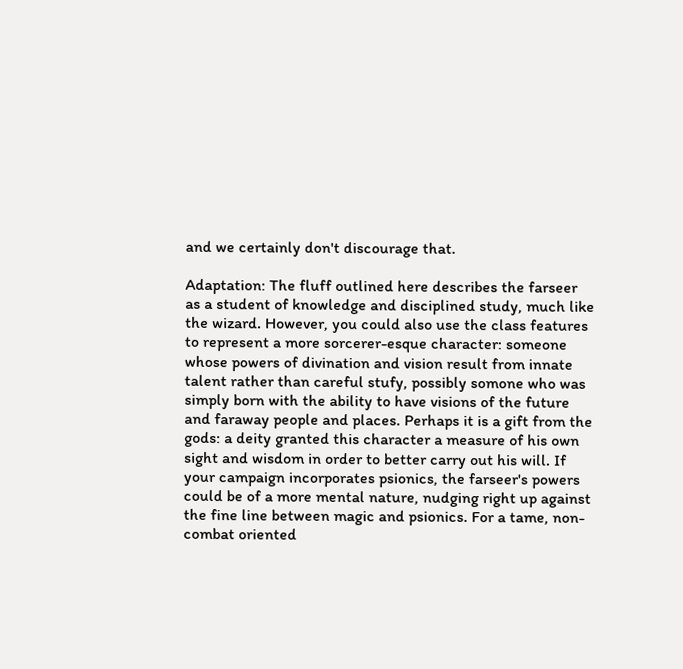and we certainly don't discourage that.

Adaptation: The fluff outlined here describes the farseer as a student of knowledge and disciplined study, much like the wizard. However, you could also use the class features to represent a more sorcerer-esque character: someone whose powers of divination and vision result from innate talent rather than careful stufy, possibly somone who was simply born with the ability to have visions of the future and faraway people and places. Perhaps it is a gift from the gods: a deity granted this character a measure of his own sight and wisdom in order to better carry out his will. If your campaign incorporates psionics, the farseer's powers could be of a more mental nature, nudging right up against the fine line between magic and psionics. For a tame, non-combat oriented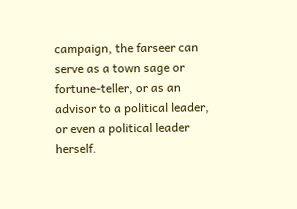campaign, the farseer can serve as a town sage or fortune-teller, or as an advisor to a political leader, or even a political leader herself.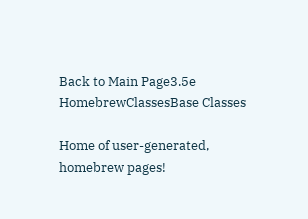Back to Main Page3.5e HomebrewClassesBase Classes

Home of user-generated,
homebrew pages!